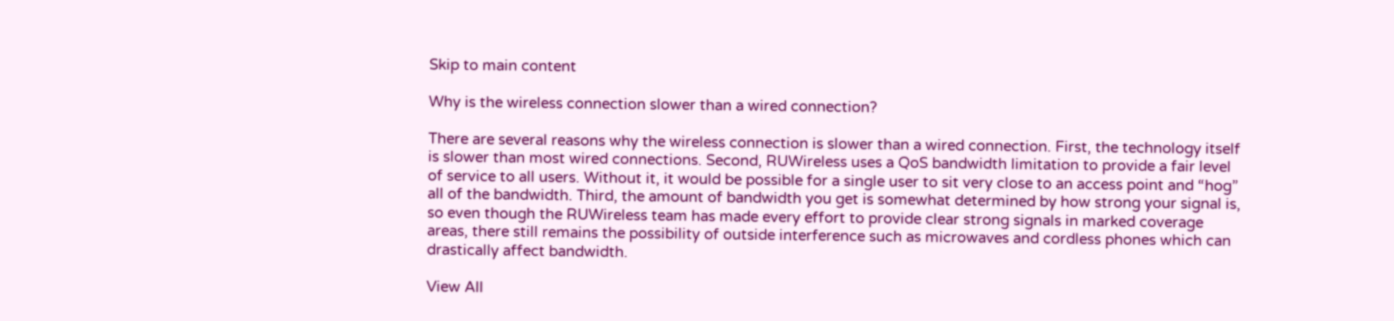Skip to main content

Why is the wireless connection slower than a wired connection?

There are several reasons why the wireless connection is slower than a wired connection. First, the technology itself is slower than most wired connections. Second, RUWireless uses a QoS bandwidth limitation to provide a fair level of service to all users. Without it, it would be possible for a single user to sit very close to an access point and “hog” all of the bandwidth. Third, the amount of bandwidth you get is somewhat determined by how strong your signal is, so even though the RUWireless team has made every effort to provide clear strong signals in marked coverage areas, there still remains the possibility of outside interference such as microwaves and cordless phones which can drastically affect bandwidth.

View All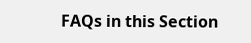FAQs in this Section